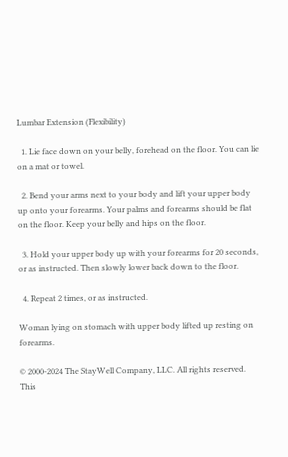Lumbar Extension (Flexibility)

  1. Lie face down on your belly, forehead on the floor. You can lie on a mat or towel.

  2. Bend your arms next to your body and lift your upper body up onto your forearms. Your palms and forearms should be flat on the floor. Keep your belly and hips on the floor.

  3. Hold your upper body up with your forearms for 20 seconds, or as instructed. Then slowly lower back down to the floor.

  4. Repeat 2 times, or as instructed.

Woman lying on stomach with upper body lifted up resting on forearms.

© 2000-2024 The StayWell Company, LLC. All rights reserved. This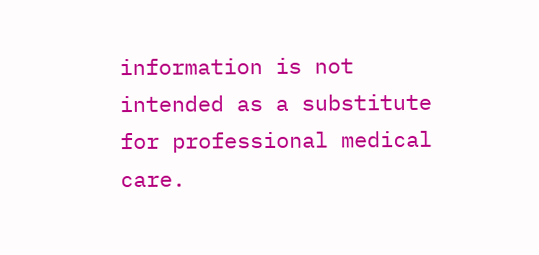information is not intended as a substitute for professional medical care.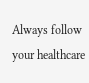Always follow your healthcare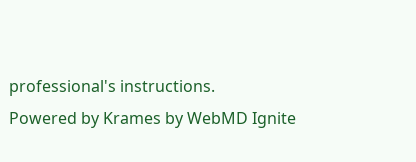professional's instructions.
Powered by Krames by WebMD Ignite